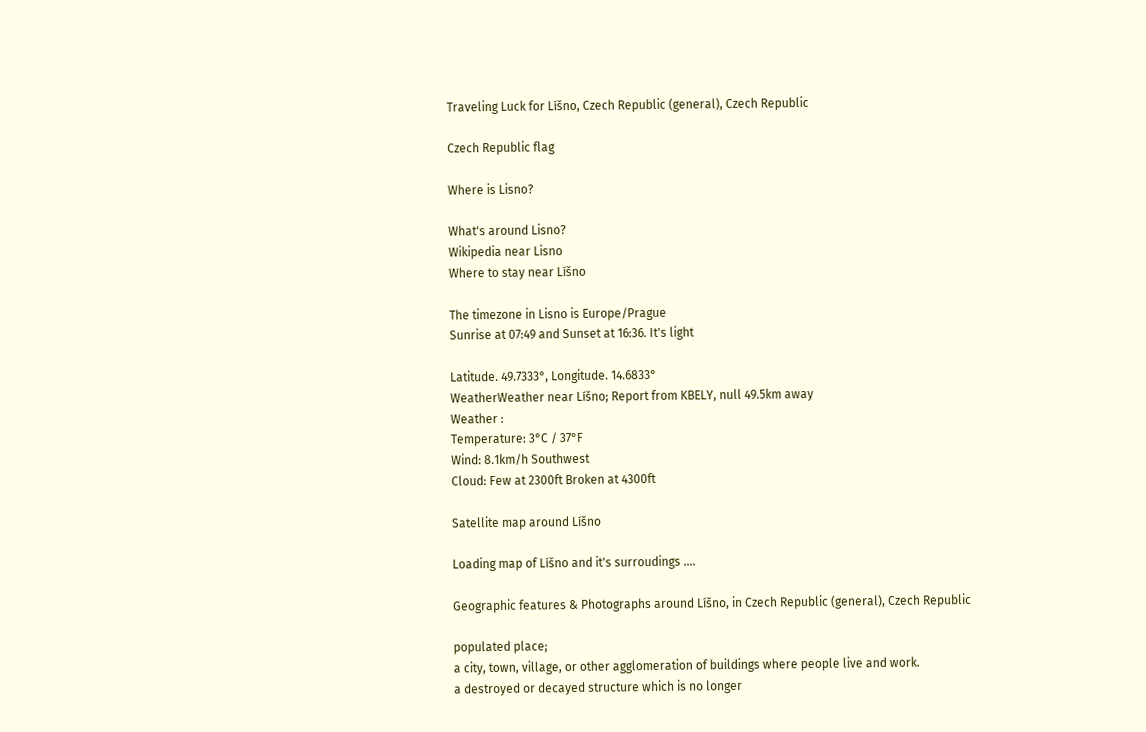Traveling Luck for Líšno, Czech Republic (general), Czech Republic

Czech Republic flag

Where is Lisno?

What's around Lisno?
Wikipedia near Lisno
Where to stay near Líšno

The timezone in Lisno is Europe/Prague
Sunrise at 07:49 and Sunset at 16:36. It's light

Latitude. 49.7333°, Longitude. 14.6833°
WeatherWeather near Líšno; Report from KBELY, null 49.5km away
Weather :
Temperature: 3°C / 37°F
Wind: 8.1km/h Southwest
Cloud: Few at 2300ft Broken at 4300ft

Satellite map around Líšno

Loading map of Líšno and it's surroudings ....

Geographic features & Photographs around Líšno, in Czech Republic (general), Czech Republic

populated place;
a city, town, village, or other agglomeration of buildings where people live and work.
a destroyed or decayed structure which is no longer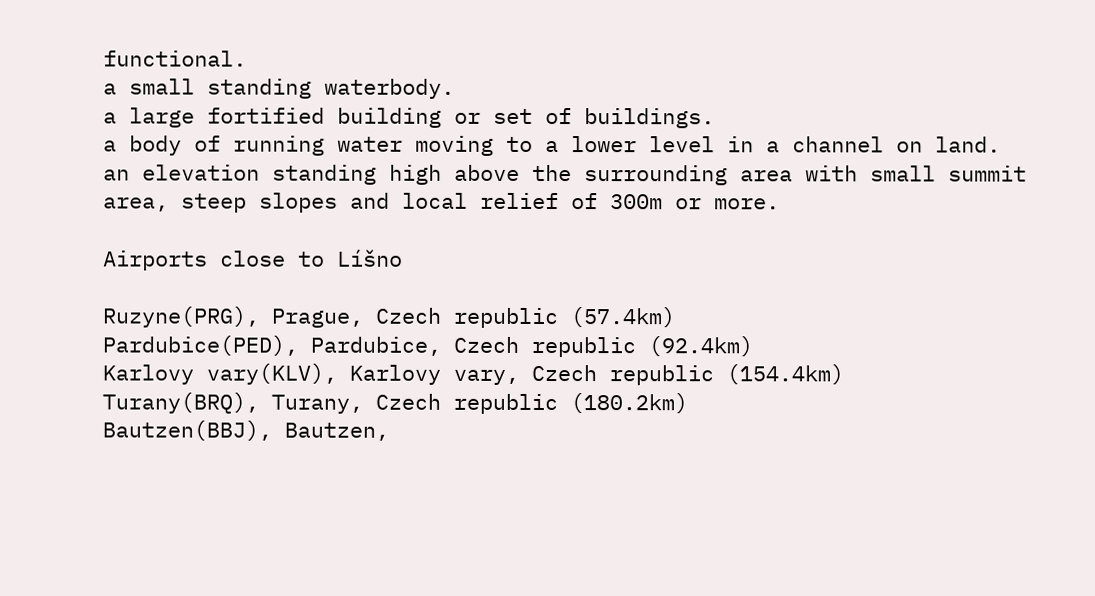functional.
a small standing waterbody.
a large fortified building or set of buildings.
a body of running water moving to a lower level in a channel on land.
an elevation standing high above the surrounding area with small summit area, steep slopes and local relief of 300m or more.

Airports close to Líšno

Ruzyne(PRG), Prague, Czech republic (57.4km)
Pardubice(PED), Pardubice, Czech republic (92.4km)
Karlovy vary(KLV), Karlovy vary, Czech republic (154.4km)
Turany(BRQ), Turany, Czech republic (180.2km)
Bautzen(BBJ), Bautzen,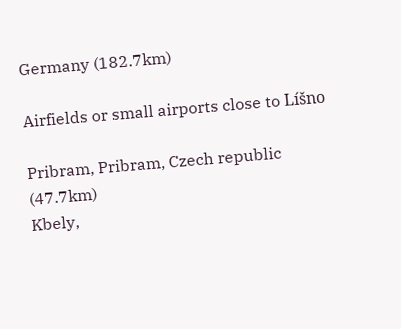Germany (182.7km)

Airfields or small airports close to Líšno

Pribram, Pribram, Czech republic (47.7km)
Kbely,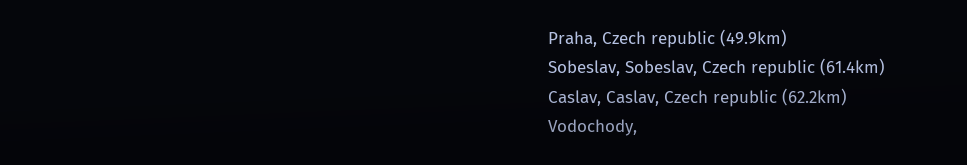Praha, Czech republic (49.9km)
Sobeslav, Sobeslav, Czech republic (61.4km)
Caslav, Caslav, Czech republic (62.2km)
Vodochody,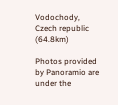Vodochody, Czech republic (64.8km)

Photos provided by Panoramio are under the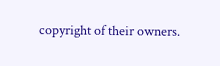copyright of their owners.